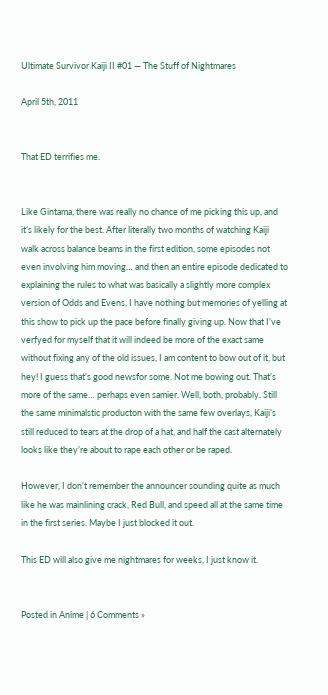Ultimate Survivor Kaiji II #01 — The Stuff of Nightmares

April 5th, 2011


That ED terrifies me.


Like Gintama, there was really no chance of me picking this up, and it’s likely for the best. After literally two months of watching Kaiji walk across balance beams in the first edition, some episodes not even involving him moving… and then an entire episode dedicated to explaining the rules to what was basically a slightly more complex version of Odds and Evens, I have nothing but memories of yelling at this show to pick up the pace before finally giving up. Now that I’ve verfyed for myself that it will indeed be more of the exact same without fixing any of the old issues, I am content to bow out of it, but hey! I guess that’s good newsfor some. Not me bowing out. That’s more of the same… perhaps even samier. Well, both, probably. Still the same minimalstic producton with the same few overlays, Kaiji’s still reduced to tears at the drop of a hat, and half the cast alternately looks like they’re about to rape each other or be raped.

However, I don’t remember the announcer sounding quite as much like he was mainlining crack, Red Bull, and speed all at the same time in the first series. Maybe I just blocked it out.

This ED will also give me nightmares for weeks, I just know it.


Posted in Anime | 6 Comments »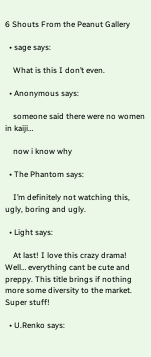6 Shouts From the Peanut Gallery

  • sage says:

    What is this I don’t even.

  • Anonymous says:

    someone said there were no women in kaiji…

    now i know why

  • The Phantom says:

    I’m definitely not watching this, ugly, boring and ugly.

  • Light says:

    At last! I love this crazy drama! Well… everything cant be cute and preppy. This title brings if nothing more some diversity to the market. Super stuff!

  • U.Renko says: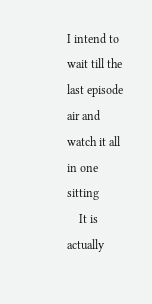I intend to wait till the last episode air and watch it all in one sitting
    It is actually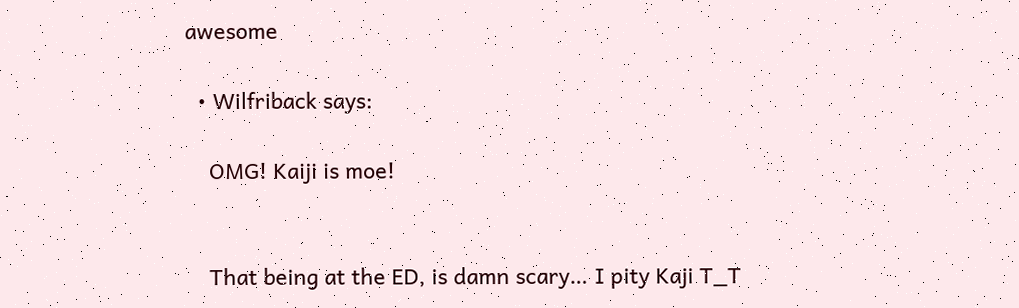awesome

  • Wilfriback says:

    OMG! Kaiji is moe!


    That being at the ED, is damn scary… I pity Kaji T_T